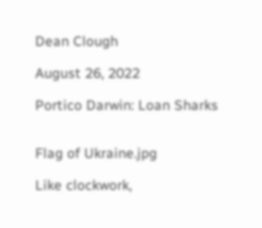Dean Clough

August 26, 2022

Portico Darwin: Loan Sharks


Flag of Ukraine.jpg

Like clockwork,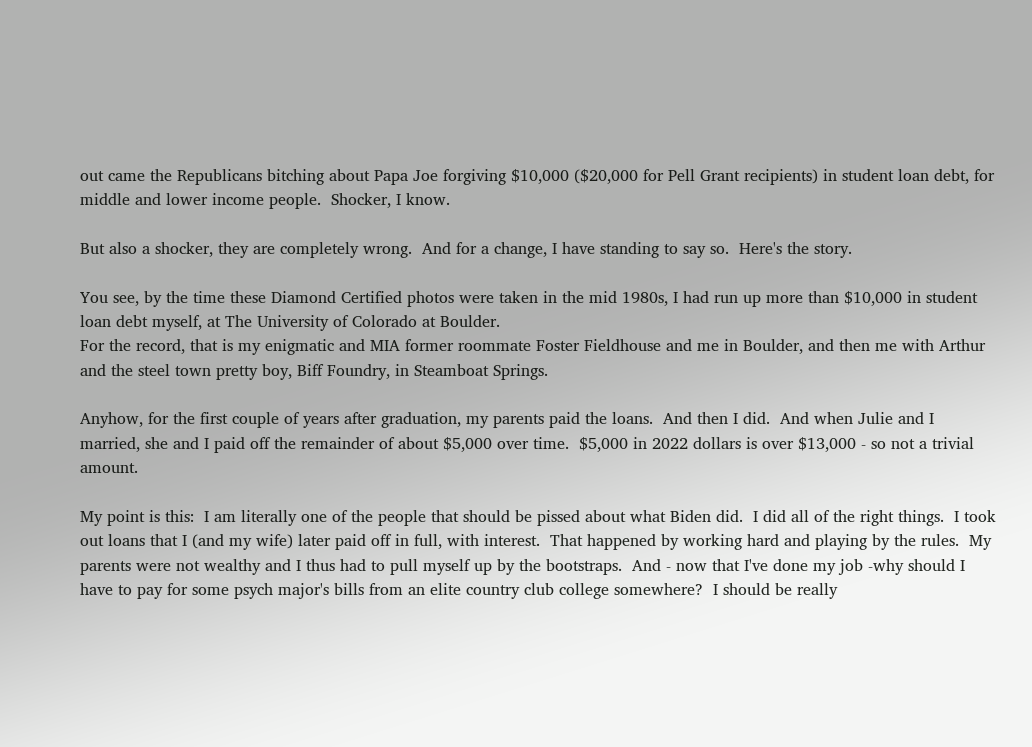out came the Republicans bitching about Papa Joe forgiving $10,000 ($20,000 for Pell Grant recipients) in student loan debt, for middle and lower income people.  Shocker, I know.

But also a shocker, they are completely wrong.  And for a change, I have standing to say so.  Here's the story.

You see, by the time these Diamond Certified photos were taken in the mid 1980s, I had run up more than $10,000 in student loan debt myself, at The University of Colorado at Boulder.
For the record, that is my enigmatic and MIA former roommate Foster Fieldhouse and me in Boulder, and then me with Arthur and the steel town pretty boy, Biff Foundry, in Steamboat Springs.

Anyhow, for the first couple of years after graduation, my parents paid the loans.  And then I did.  And when Julie and I married, she and I paid off the remainder of about $5,000 over time.  $5,000 in 2022 dollars is over $13,000 - so not a trivial amount.

My point is this:  I am literally one of the people that should be pissed about what Biden did.  I did all of the right things.  I took out loans that I (and my wife) later paid off in full, with interest.  That happened by working hard and playing by the rules.  My parents were not wealthy and I thus had to pull myself up by the bootstraps.  And - now that I've done my job -why should I have to pay for some psych major's bills from an elite country club college somewhere?  I should be really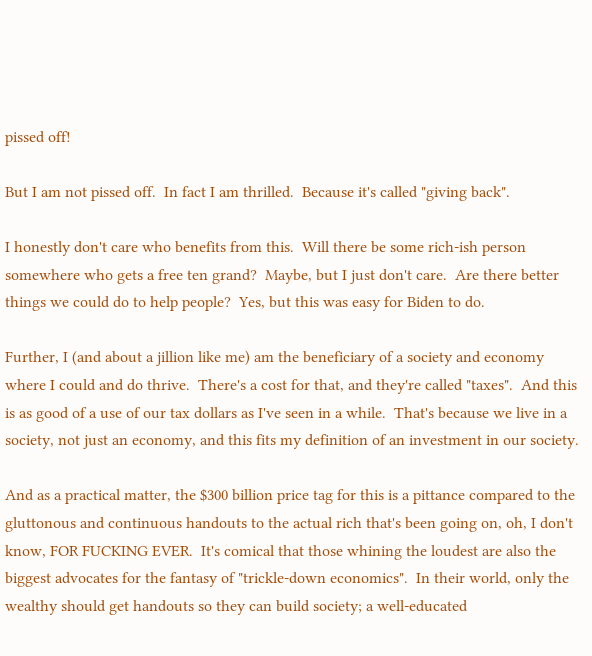pissed off!

But I am not pissed off.  In fact I am thrilled.  Because it's called "giving back".

I honestly don't care who benefits from this.  Will there be some rich-ish person somewhere who gets a free ten grand?  Maybe, but I just don't care.  Are there better things we could do to help people?  Yes, but this was easy for Biden to do.

Further, I (and about a jillion like me) am the beneficiary of a society and economy where I could and do thrive.  There's a cost for that, and they're called "taxes".  And this is as good of a use of our tax dollars as I've seen in a while.  That's because we live in a society, not just an economy, and this fits my definition of an investment in our society.

And as a practical matter, the $300 billion price tag for this is a pittance compared to the gluttonous and continuous handouts to the actual rich that's been going on, oh, I don't know, FOR FUCKING EVER.  It's comical that those whining the loudest are also the biggest advocates for the fantasy of "trickle-down economics".  In their world, only the wealthy should get handouts so they can build society; a well-educated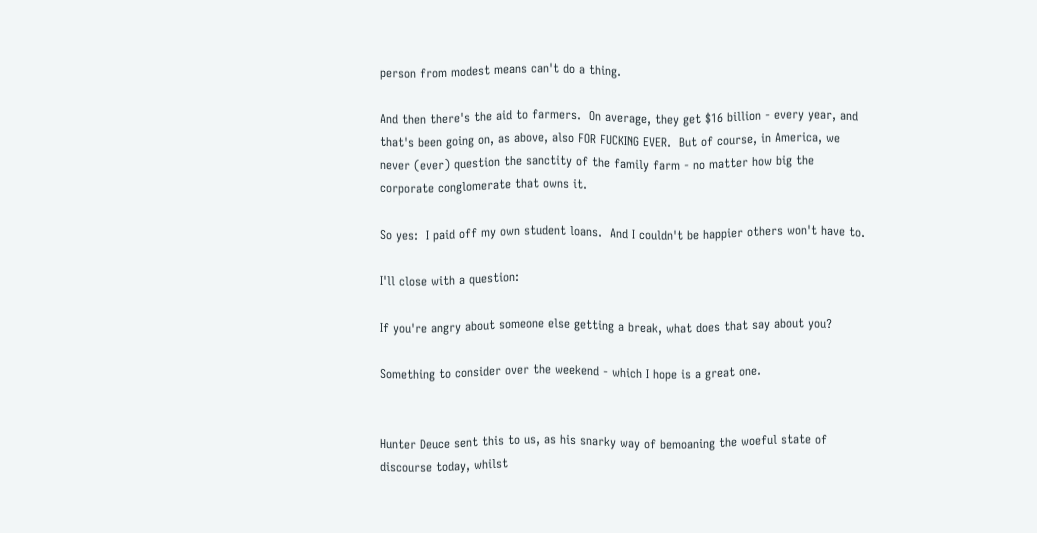person from modest means can't do a thing.

And then there's the aid to farmers.  On average, they get $16 billion - every year, and that's been going on, as above, also FOR FUCKING EVER.  But of course, in America, we never (ever) question the sanctity of the family farm - no matter how big the corporate conglomerate that owns it.

So yes:  I paid off my own student loans.  And I couldn't be happier others won't have to.

I'll close with a question:

If you're angry about someone else getting a break, what does that say about you?

Something to consider over the weekend - which I hope is a great one.


Hunter Deuce sent this to us, as his snarky way of bemoaning the woeful state of discourse today, whilst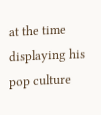at the time displaying his pop culture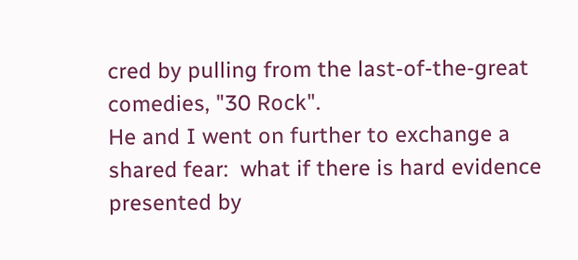cred by pulling from the last-of-the-great comedies, "30 Rock".
He and I went on further to exchange a shared fear:  what if there is hard evidence presented by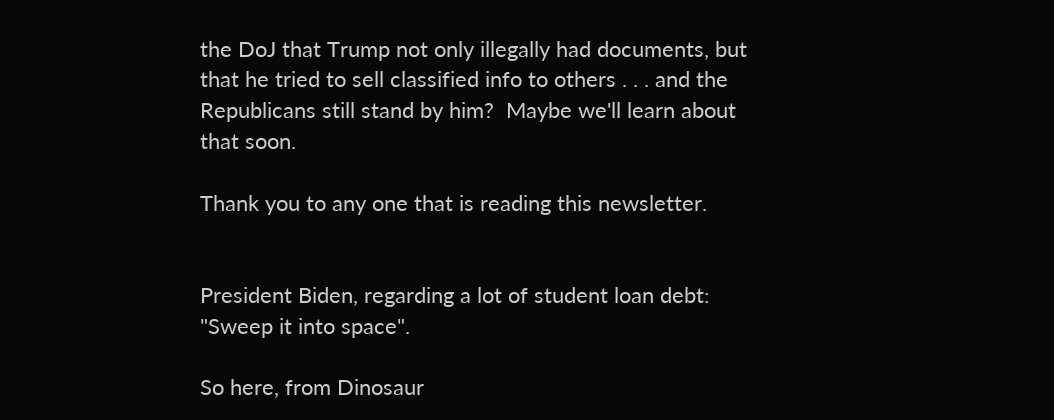the DoJ that Trump not only illegally had documents, but that he tried to sell classified info to others . . . and the Republicans still stand by him?  Maybe we'll learn about that soon.

Thank you to any one that is reading this newsletter.


President Biden, regarding a lot of student loan debt:  "Sweep it into space".

So here, from Dinosaur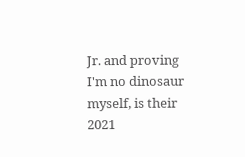Jr. and proving I'm no dinosaur myself, is their 2021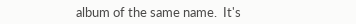album of the same name.  It's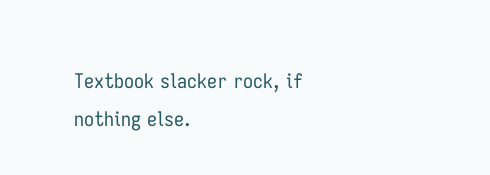Textbook slacker rock, if nothing else.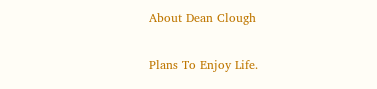About Dean Clough

Plans To Enjoy Life.